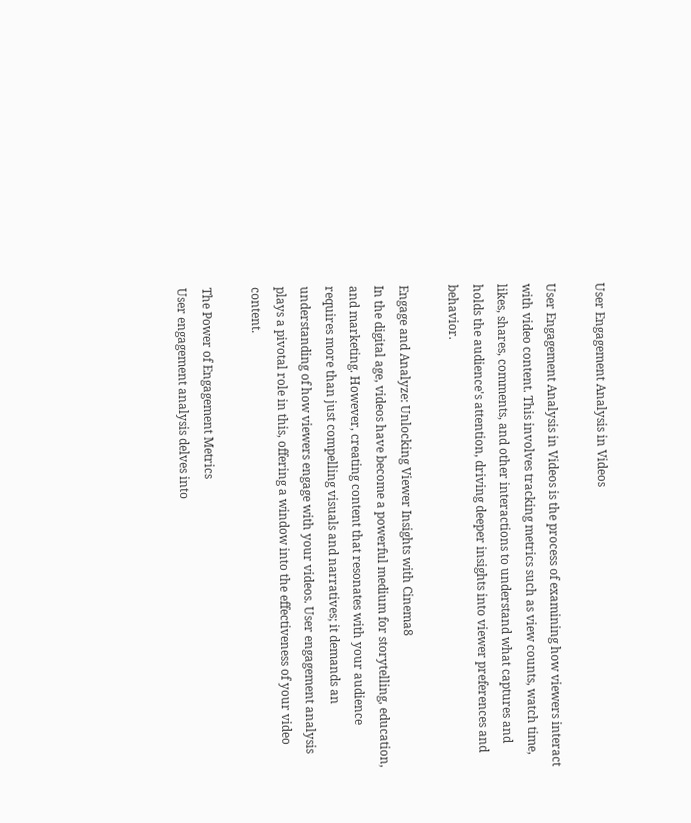User Engagement Analysis in Videos

User Engagement Analysis in Videos is the process of examining how viewers interact with video content. This involves tracking metrics such as view counts, watch time, likes, shares, comments, and other interactions to understand what captures and holds the audience's attention, driving deeper insights into viewer preferences and behavior.

Engage and Analyze: Unlocking Viewer Insights with Cinema8
In the digital age, videos have become a powerful medium for storytelling, education, and marketing. However, creating content that resonates with your audience requires more than just compelling visuals and narratives; it demands an understanding of how viewers engage with your videos. User engagement analysis plays a pivotal role in this, offering a window into the effectiveness of your video content.

The Power of Engagement Metrics
User engagement analysis delves into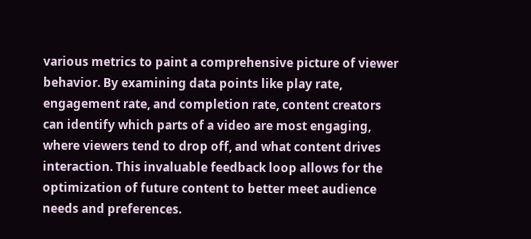various metrics to paint a comprehensive picture of viewer behavior. By examining data points like play rate, engagement rate, and completion rate, content creators can identify which parts of a video are most engaging, where viewers tend to drop off, and what content drives interaction. This invaluable feedback loop allows for the optimization of future content to better meet audience needs and preferences.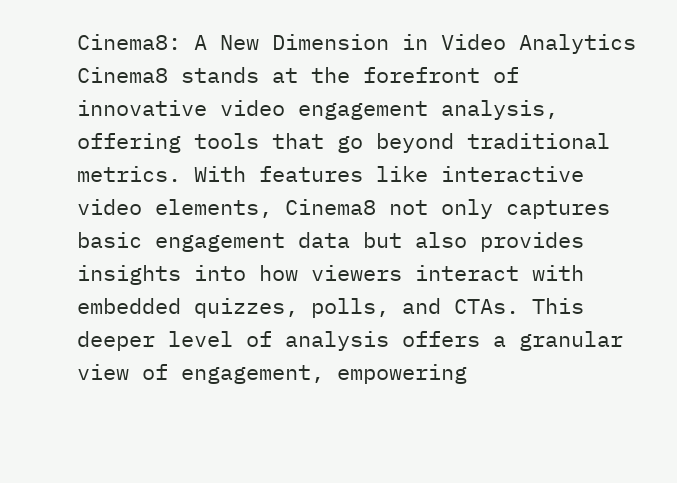Cinema8: A New Dimension in Video Analytics
Cinema8 stands at the forefront of innovative video engagement analysis, offering tools that go beyond traditional metrics. With features like interactive video elements, Cinema8 not only captures basic engagement data but also provides insights into how viewers interact with embedded quizzes, polls, and CTAs. This deeper level of analysis offers a granular view of engagement, empowering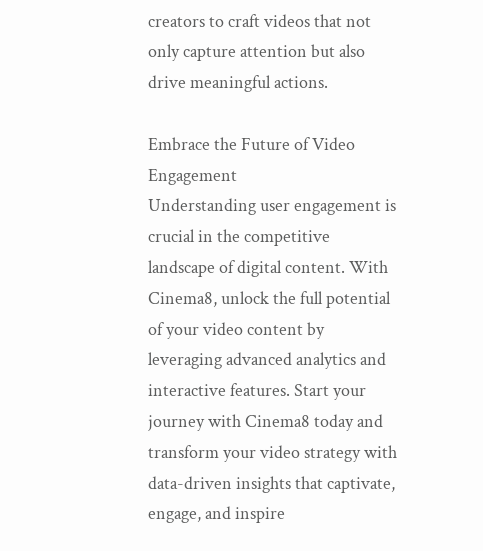creators to craft videos that not only capture attention but also drive meaningful actions.

Embrace the Future of Video Engagement
Understanding user engagement is crucial in the competitive landscape of digital content. With Cinema8, unlock the full potential of your video content by leveraging advanced analytics and interactive features. Start your journey with Cinema8 today and transform your video strategy with data-driven insights that captivate, engage, and inspire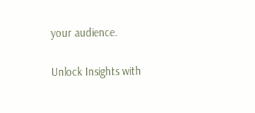your audience.

Unlock Insights with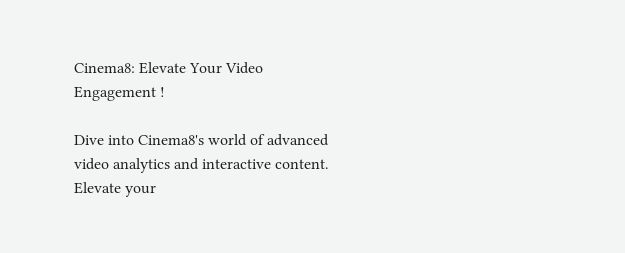Cinema8: Elevate Your Video Engagement !

Dive into Cinema8's world of advanced video analytics and interactive content. Elevate your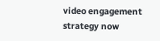video engagement strategy now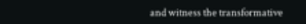and witness the transformative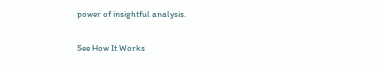power of insightful analysis.

See How It Works